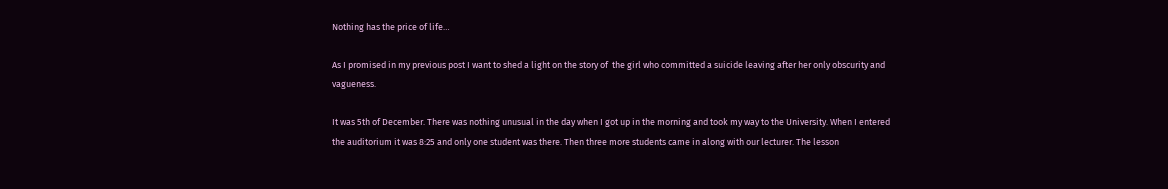Nothing has the price of life…

As I promised in my previous post I want to shed a light on the story of  the girl who committed a suicide leaving after her only obscurity and vagueness.

It was 5th of December. There was nothing unusual in the day when I got up in the morning and took my way to the University. When I entered the auditorium it was 8:25 and only one student was there. Then three more students came in along with our lecturer. The lesson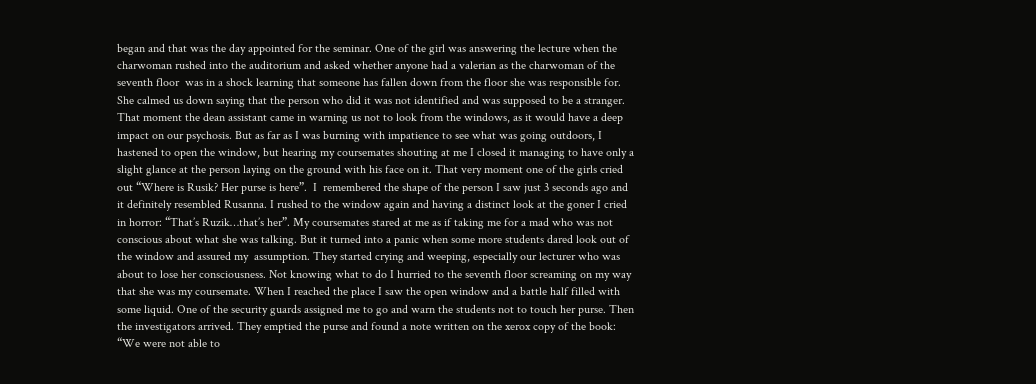began and that was the day appointed for the seminar. One of the girl was answering the lecture when the charwoman rushed into the auditorium and asked whether anyone had a valerian as the charwoman of the seventh floor  was in a shock learning that someone has fallen down from the floor she was responsible for. She calmed us down saying that the person who did it was not identified and was supposed to be a stranger. That moment the dean assistant came in warning us not to look from the windows, as it would have a deep impact on our psychosis. But as far as I was burning with impatience to see what was going outdoors, I hastened to open the window, but hearing my coursemates shouting at me I closed it managing to have only a slight glance at the person laying on the ground with his face on it. That very moment one of the girls cried out “Where is Rusik? Her purse is here”.  I  remembered the shape of the person I saw just 3 seconds ago and it definitely resembled Rusanna. I rushed to the window again and having a distinct look at the goner I cried in horror: “That’s Ruzik…that’s her”. My coursemates stared at me as if taking me for a mad who was not conscious about what she was talking. But it turned into a panic when some more students dared look out of the window and assured my  assumption. They started crying and weeping, especially our lecturer who was about to lose her consciousness. Not knowing what to do I hurried to the seventh floor screaming on my way that she was my coursemate. When I reached the place I saw the open window and a battle half filled with some liquid. One of the security guards assigned me to go and warn the students not to touch her purse. Then the investigators arrived. They emptied the purse and found a note written on the xerox copy of the book: “We were not able to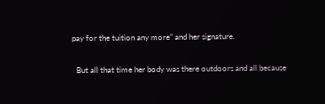pay for the tuition any more” and her signature.

  But all that time her body was there outdoors and all because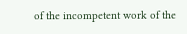of the incompetent work of the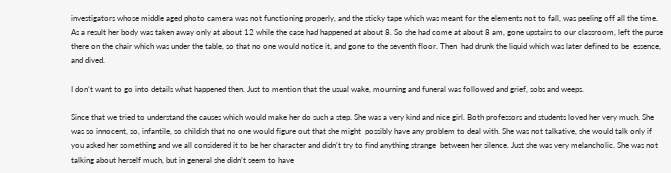investigators whose middle aged photo camera was not functioning properly, and the sticky tape which was meant for the elements not to fall, was peeling off all the time. As a result her body was taken away only at about 12 while the case had happened at about 8. So she had come at about 8 am, gone upstairs to our classroom, left the purse there on the chair which was under the table, so that no one would notice it, and gone to the seventh floor. Then  had drunk the liquid which was later defined to be  essence, and dived.

I don’t want to go into details what happened then. Just to mention that the usual wake, mourning and funeral was followed and grief, sobs and weeps.

Since that we tried to understand the causes which would make her do such a step. She was a very kind and nice girl. Both professors and students loved her very much. She was so innocent, so, infantile, so childish that no one would figure out that she might  possibly have any problem to deal with. She was not talkative, she would talk only if you asked her something and we all considered it to be her character and didn’t try to find anything strange  between her silence. Just she was very melancholic. She was not talking about herself much, but in general she didn’t seem to have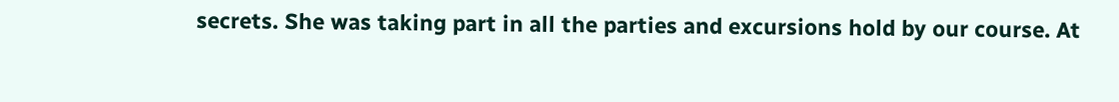secrets. She was taking part in all the parties and excursions hold by our course. At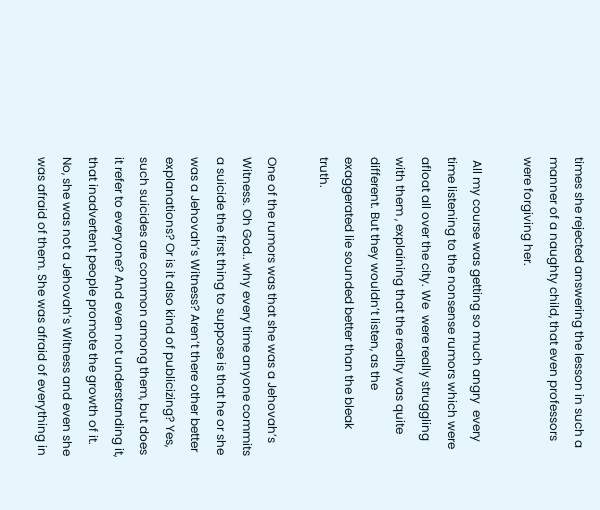times she rejected answering the lesson in such a manner of a naughty child, that even professors were forgiving her.

 All my course was getting so much angry  every time listening to the nonsense rumors which were afloat all over the city. We  were really struggling with them , explaining that the reality was quite different. But they wouldn’t listen, as the exaggerated lie sounded better than the bleak truth.

One of the rumors was that she was a Jehovah’s Witness. Oh God.. why every time anyone commits a suicide the first thing to suppose is that he or she was a Jehovah’s Witness? Aren’t there other better explanations? Or is it also kind of publicizing? Yes, such suicides are common among them, but does it refer to everyone? And even not understanding it, that inadvertent people promote the growth of it. No, she was not a Jehovah’s Witness and even she was afraid of them. She was afraid of everything in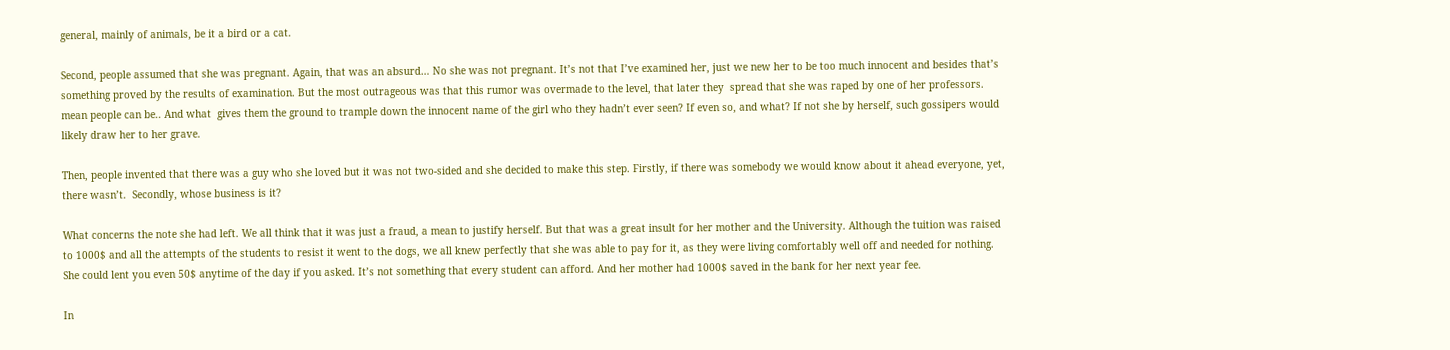general, mainly of animals, be it a bird or a cat.

Second, people assumed that she was pregnant. Again, that was an absurd… No she was not pregnant. It’s not that I’ve examined her, just we new her to be too much innocent and besides that’s something proved by the results of examination. But the most outrageous was that this rumor was overmade to the level, that later they  spread that she was raped by one of her professors. mean people can be.. And what  gives them the ground to trample down the innocent name of the girl who they hadn’t ever seen? If even so, and what? If not she by herself, such gossipers would likely draw her to her grave.

Then, people invented that there was a guy who she loved but it was not two-sided and she decided to make this step. Firstly, if there was somebody we would know about it ahead everyone, yet, there wasn’t.  Secondly, whose business is it?

What concerns the note she had left. We all think that it was just a fraud, a mean to justify herself. But that was a great insult for her mother and the University. Although the tuition was raised to 1000$ and all the attempts of the students to resist it went to the dogs, we all knew perfectly that she was able to pay for it, as they were living comfortably well off and needed for nothing. She could lent you even 50$ anytime of the day if you asked. It’s not something that every student can afford. And her mother had 1000$ saved in the bank for her next year fee.

In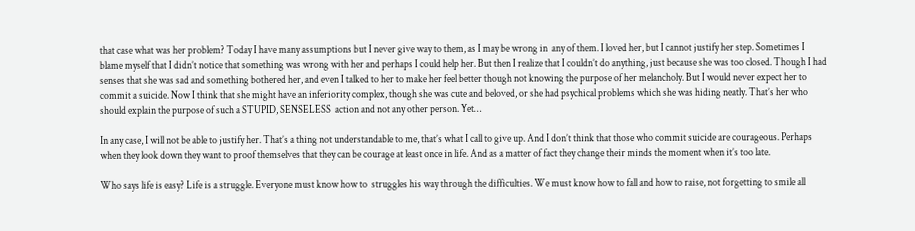that case what was her problem? Today I have many assumptions but I never give way to them, as I may be wrong in  any of them. I loved her, but I cannot justify her step. Sometimes I blame myself that I didn’t notice that something was wrong with her and perhaps I could help her. But then I realize that I couldn’t do anything, just because she was too closed. Though I had senses that she was sad and something bothered her, and even I talked to her to make her feel better though not knowing the purpose of her melancholy. But I would never expect her to commit a suicide. Now I think that she might have an inferiority complex, though she was cute and beloved, or she had psychical problems which she was hiding neatly. That’s her who should explain the purpose of such a STUPID, SENSELESS  action and not any other person. Yet…

In any case, I will not be able to justify her. That’s a thing not understandable to me, that’s what I call to give up. And I don’t think that those who commit suicide are courageous. Perhaps when they look down they want to proof themselves that they can be courage at least once in life. And as a matter of fact they change their minds the moment when it’s too late.

Who says life is easy? Life is a struggle. Everyone must know how to  struggles his way through the difficulties. We must know how to fall and how to raise, not forgetting to smile all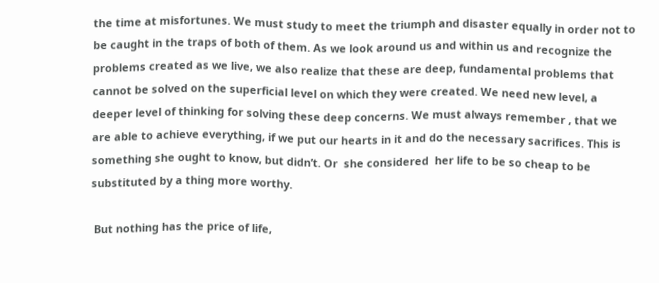the time at misfortunes. We must study to meet the triumph and disaster equally in order not to be caught in the traps of both of them. As we look around us and within us and recognize the problems created as we live, we also realize that these are deep, fundamental problems that cannot be solved on the superficial level on which they were created. We need new level, a deeper level of thinking for solving these deep concerns. We must always remember , that we are able to achieve everything, if we put our hearts in it and do the necessary sacrifices. This is something she ought to know, but didn’t. Or  she considered  her life to be so cheap to be substituted by a thing more worthy.

 But nothing has the price of life,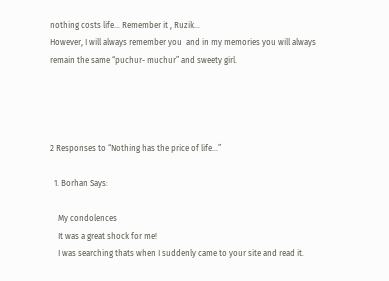nothing costs life… Remember it , Ruzik…
However, I will always remember you  and in my memories you will always remain the same “puchur- muchur” and sweety girl.




2 Responses to “Nothing has the price of life…”

  1. Borhan Says:

    My condolences
    It was a great shock for me!
    I was searching thats when I suddenly came to your site and read it.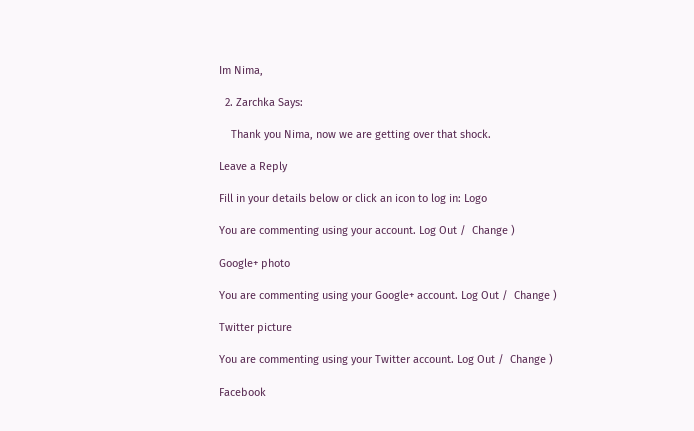Im Nima,

  2. Zarchka Says:

    Thank you Nima, now we are getting over that shock.

Leave a Reply

Fill in your details below or click an icon to log in: Logo

You are commenting using your account. Log Out /  Change )

Google+ photo

You are commenting using your Google+ account. Log Out /  Change )

Twitter picture

You are commenting using your Twitter account. Log Out /  Change )

Facebook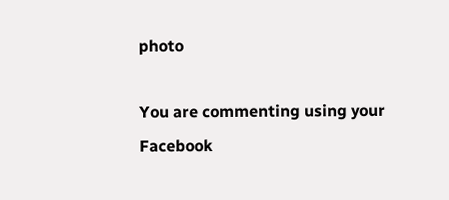photo

You are commenting using your Facebook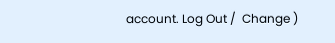account. Log Out /  Change )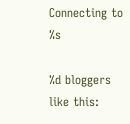Connecting to %s

%d bloggers like this: